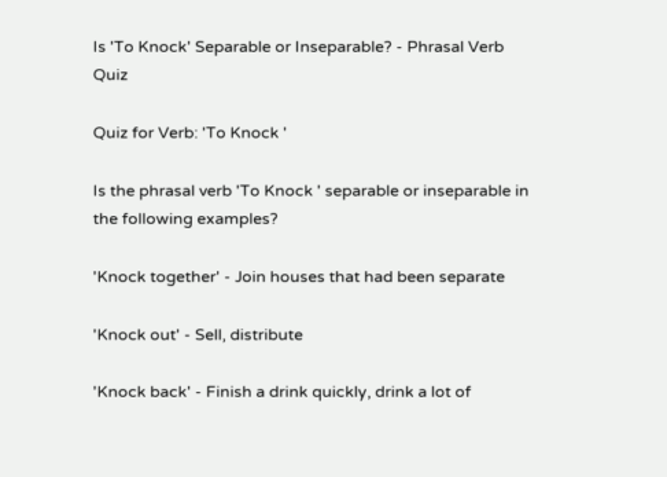Is 'To Knock' Separable or Inseparable? - Phrasal Verb Quiz

Quiz for Verb: 'To Knock '

Is the phrasal verb 'To Knock ' separable or inseparable in the following examples?

'Knock together' - Join houses that had been separate

'Knock out' - Sell, distribute

'Knock back' - Finish a drink quickly, drink a lot of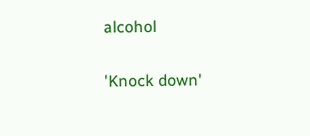alcohol

'Knock down'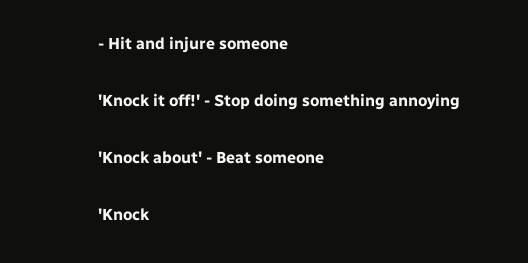- Hit and injure someone

'Knock it off!' - Stop doing something annoying

'Knock about' - Beat someone

'Knock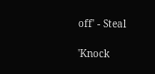off' - Steal

'Knock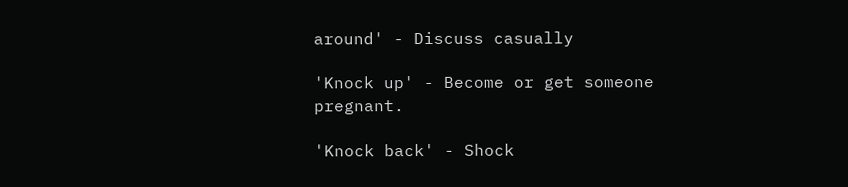around' - Discuss casually

'Knock up' - Become or get someone pregnant.

'Knock back' - Shock